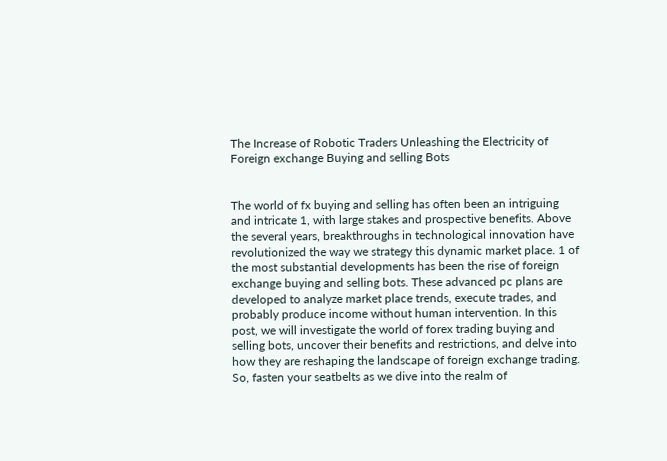The Increase of Robotic Traders Unleashing the Electricity of Foreign exchange Buying and selling Bots


The world of fx buying and selling has often been an intriguing and intricate 1, with large stakes and prospective benefits. Above the several years, breakthroughs in technological innovation have revolutionized the way we strategy this dynamic market place. 1 of the most substantial developments has been the rise of foreign exchange buying and selling bots. These advanced pc plans are developed to analyze market place trends, execute trades, and probably produce income without human intervention. In this post, we will investigate the world of forex trading buying and selling bots, uncover their benefits and restrictions, and delve into how they are reshaping the landscape of foreign exchange trading. So, fasten your seatbelts as we dive into the realm of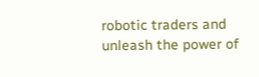robotic traders and unleash the power of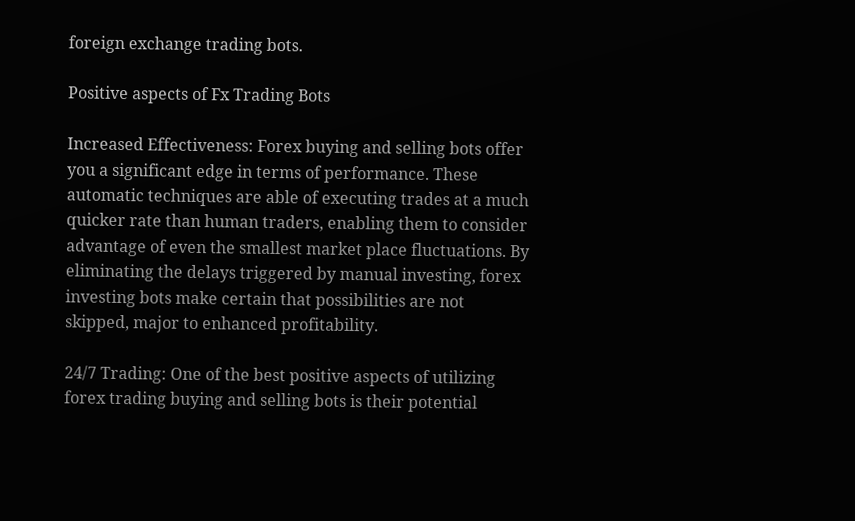foreign exchange trading bots.

Positive aspects of Fx Trading Bots

Increased Effectiveness: Forex buying and selling bots offer you a significant edge in terms of performance. These automatic techniques are able of executing trades at a much quicker rate than human traders, enabling them to consider advantage of even the smallest market place fluctuations. By eliminating the delays triggered by manual investing, forex investing bots make certain that possibilities are not skipped, major to enhanced profitability.

24/7 Trading: One of the best positive aspects of utilizing forex trading buying and selling bots is their potential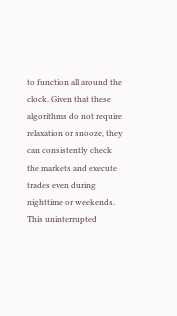to function all around the clock. Given that these algorithms do not require relaxation or snooze, they can consistently check the markets and execute trades even during nighttime or weekends. This uninterrupted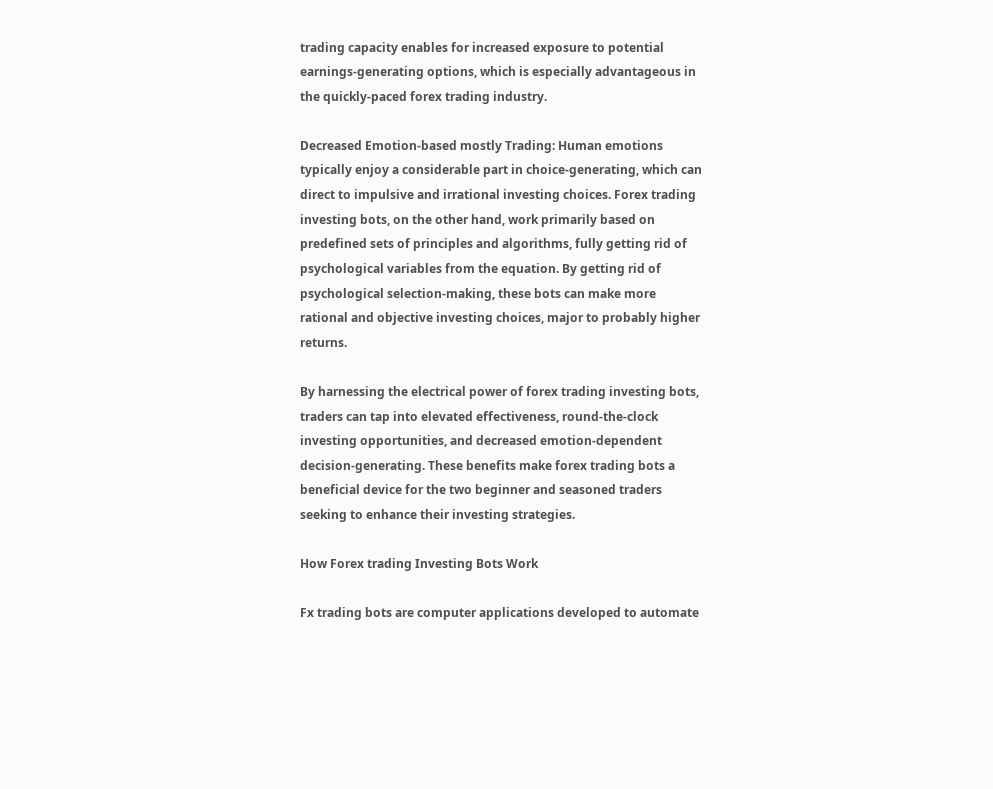trading capacity enables for increased exposure to potential earnings-generating options, which is especially advantageous in the quickly-paced forex trading industry.

Decreased Emotion-based mostly Trading: Human emotions typically enjoy a considerable part in choice-generating, which can direct to impulsive and irrational investing choices. Forex trading investing bots, on the other hand, work primarily based on predefined sets of principles and algorithms, fully getting rid of psychological variables from the equation. By getting rid of psychological selection-making, these bots can make more rational and objective investing choices, major to probably higher returns.

By harnessing the electrical power of forex trading investing bots, traders can tap into elevated effectiveness, round-the-clock investing opportunities, and decreased emotion-dependent decision-generating. These benefits make forex trading bots a beneficial device for the two beginner and seasoned traders seeking to enhance their investing strategies.

How Forex trading Investing Bots Work

Fx trading bots are computer applications developed to automate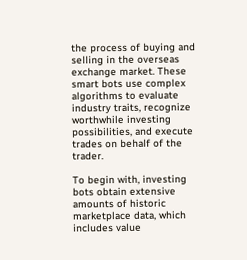the process of buying and selling in the overseas exchange market. These smart bots use complex algorithms to evaluate industry traits, recognize worthwhile investing possibilities, and execute trades on behalf of the trader.

To begin with, investing bots obtain extensive amounts of historic marketplace data, which includes value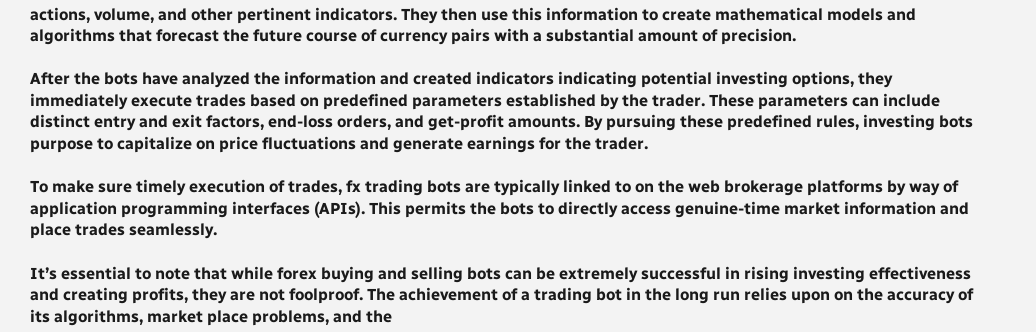actions, volume, and other pertinent indicators. They then use this information to create mathematical models and algorithms that forecast the future course of currency pairs with a substantial amount of precision.

After the bots have analyzed the information and created indicators indicating potential investing options, they immediately execute trades based on predefined parameters established by the trader. These parameters can include distinct entry and exit factors, end-loss orders, and get-profit amounts. By pursuing these predefined rules, investing bots purpose to capitalize on price fluctuations and generate earnings for the trader.

To make sure timely execution of trades, fx trading bots are typically linked to on the web brokerage platforms by way of application programming interfaces (APIs). This permits the bots to directly access genuine-time market information and place trades seamlessly.

It’s essential to note that while forex buying and selling bots can be extremely successful in rising investing effectiveness and creating profits, they are not foolproof. The achievement of a trading bot in the long run relies upon on the accuracy of its algorithms, market place problems, and the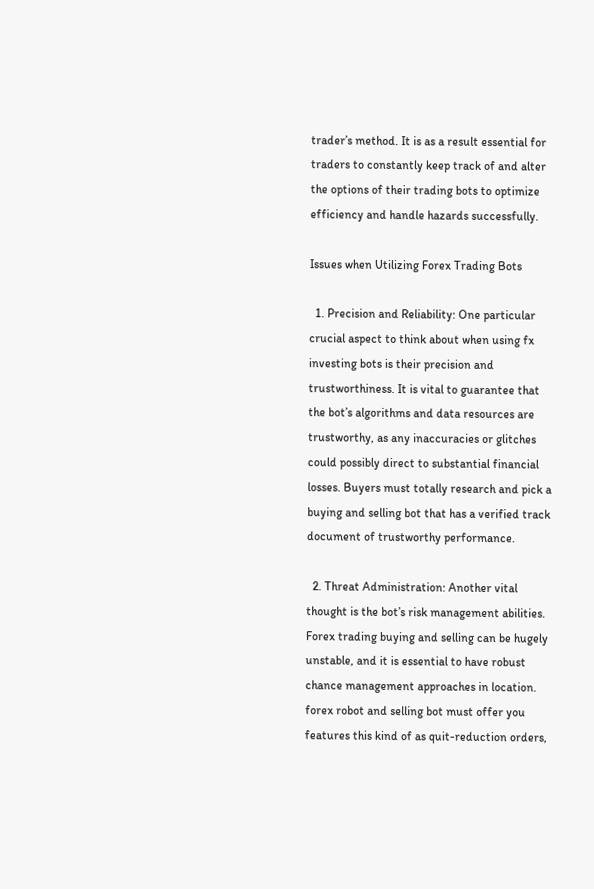trader’s method. It is as a result essential for traders to constantly keep track of and alter the options of their trading bots to optimize efficiency and handle hazards successfully.

Issues when Utilizing Forex Trading Bots

  1. Precision and Reliability: One particular crucial aspect to think about when using fx investing bots is their precision and trustworthiness. It is vital to guarantee that the bot’s algorithms and data resources are trustworthy, as any inaccuracies or glitches could possibly direct to substantial financial losses. Buyers must totally research and pick a buying and selling bot that has a verified track document of trustworthy performance.

  2. Threat Administration: Another vital thought is the bot’s risk management abilities. Forex trading buying and selling can be hugely unstable, and it is essential to have robust chance management approaches in location. forex robot and selling bot must offer you features this kind of as quit-reduction orders,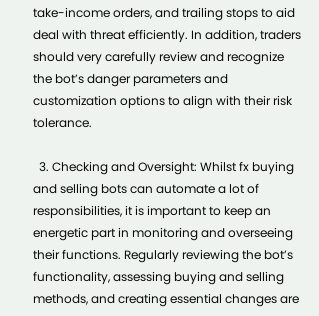take-income orders, and trailing stops to aid deal with threat efficiently. In addition, traders should very carefully review and recognize the bot’s danger parameters and customization options to align with their risk tolerance.

  3. Checking and Oversight: Whilst fx buying and selling bots can automate a lot of responsibilities, it is important to keep an energetic part in monitoring and overseeing their functions. Regularly reviewing the bot’s functionality, assessing buying and selling methods, and creating essential changes are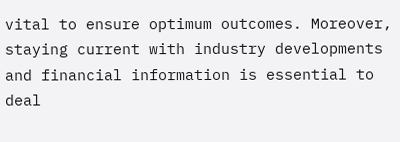vital to ensure optimum outcomes. Moreover, staying current with industry developments and financial information is essential to deal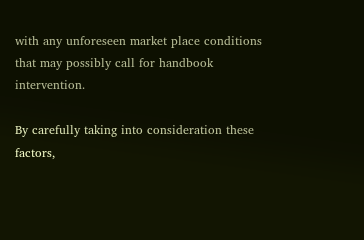with any unforeseen market place conditions that may possibly call for handbook intervention.

By carefully taking into consideration these factors,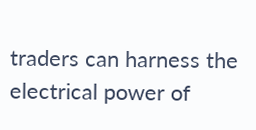traders can harness the electrical power of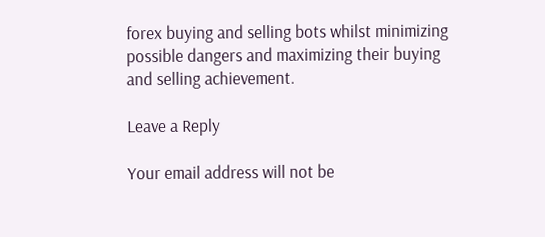forex buying and selling bots whilst minimizing possible dangers and maximizing their buying and selling achievement.

Leave a Reply

Your email address will not be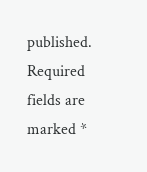published. Required fields are marked *